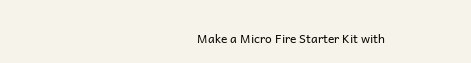Make a Micro Fire Starter Kit with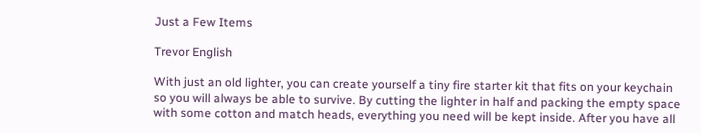Just a Few Items

Trevor English

With just an old lighter, you can create yourself a tiny fire starter kit that fits on your keychain so you will always be able to survive. By cutting the lighter in half and packing the empty space with some cotton and match heads, everything you need will be kept inside. After you have all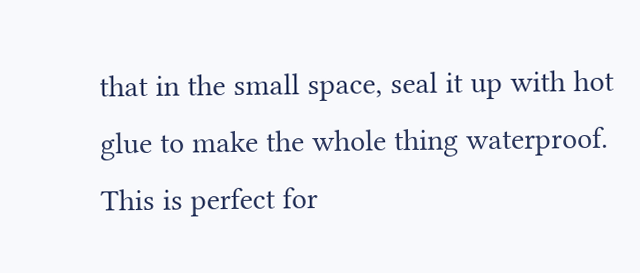that in the small space, seal it up with hot glue to make the whole thing waterproof. This is perfect for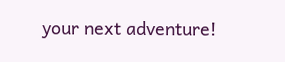your next adventure!